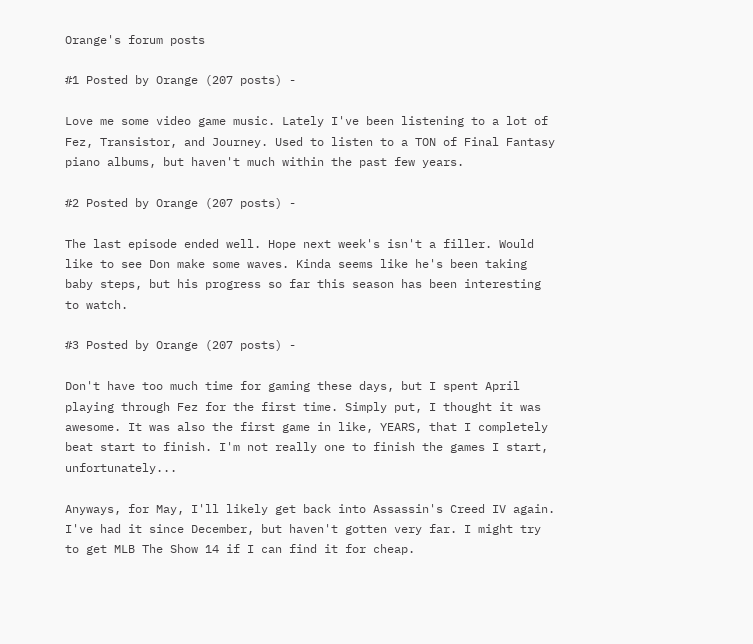Orange's forum posts

#1 Posted by Orange (207 posts) -

Love me some video game music. Lately I've been listening to a lot of Fez, Transistor, and Journey. Used to listen to a TON of Final Fantasy piano albums, but haven't much within the past few years.

#2 Posted by Orange (207 posts) -

The last episode ended well. Hope next week's isn't a filler. Would like to see Don make some waves. Kinda seems like he's been taking baby steps, but his progress so far this season has been interesting to watch.

#3 Posted by Orange (207 posts) -

Don't have too much time for gaming these days, but I spent April playing through Fez for the first time. Simply put, I thought it was awesome. It was also the first game in like, YEARS, that I completely beat start to finish. I'm not really one to finish the games I start, unfortunately...

Anyways, for May, I'll likely get back into Assassin's Creed IV again. I've had it since December, but haven't gotten very far. I might try to get MLB The Show 14 if I can find it for cheap.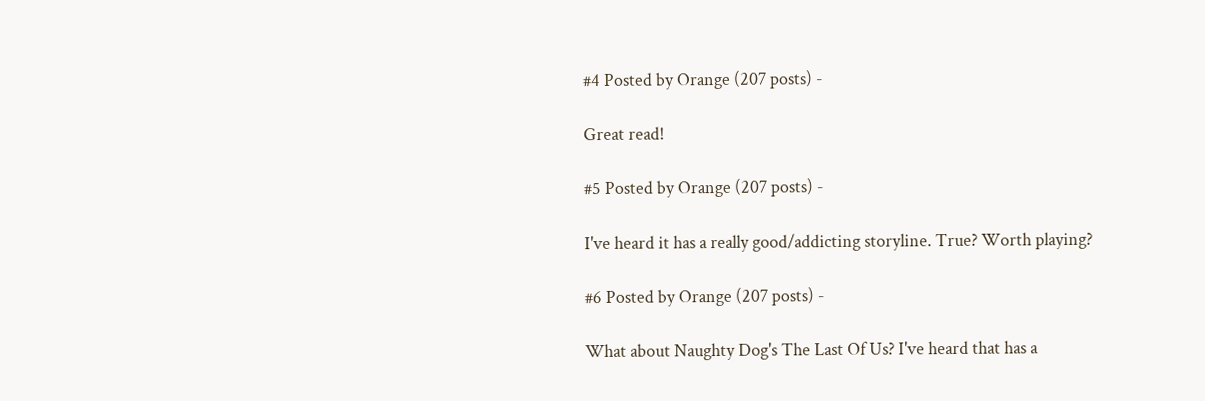#4 Posted by Orange (207 posts) -

Great read!

#5 Posted by Orange (207 posts) -

I've heard it has a really good/addicting storyline. True? Worth playing?

#6 Posted by Orange (207 posts) -

What about Naughty Dog's The Last Of Us? I've heard that has a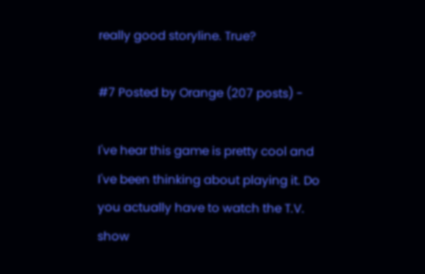really good storyline. True?

#7 Posted by Orange (207 posts) -

I've hear this game is pretty cool and I've been thinking about playing it. Do you actually have to watch the T.V. show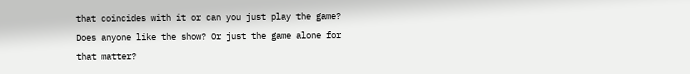that coincides with it or can you just play the game? Does anyone like the show? Or just the game alone for that matter?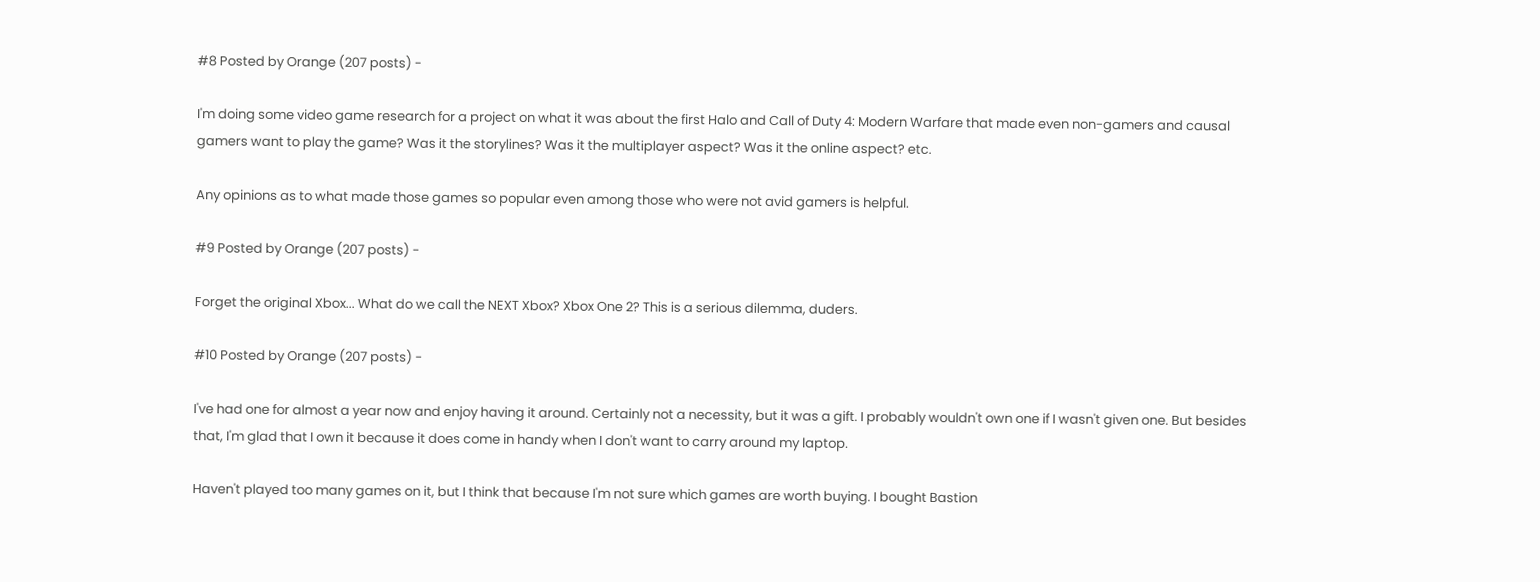#8 Posted by Orange (207 posts) -

I'm doing some video game research for a project on what it was about the first Halo and Call of Duty 4: Modern Warfare that made even non-gamers and causal gamers want to play the game? Was it the storylines? Was it the multiplayer aspect? Was it the online aspect? etc.

Any opinions as to what made those games so popular even among those who were not avid gamers is helpful.

#9 Posted by Orange (207 posts) -

Forget the original Xbox... What do we call the NEXT Xbox? Xbox One 2? This is a serious dilemma, duders.

#10 Posted by Orange (207 posts) -

I've had one for almost a year now and enjoy having it around. Certainly not a necessity, but it was a gift. I probably wouldn't own one if I wasn't given one. But besides that, I'm glad that I own it because it does come in handy when I don't want to carry around my laptop.

Haven't played too many games on it, but I think that because I'm not sure which games are worth buying. I bought Bastion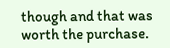though and that was worth the purchase.